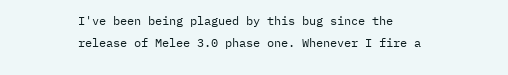I've been being plagued by this bug since the release of Melee 3.0 phase one. Whenever I fire a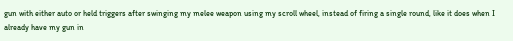gun with either auto or held triggers after swinging my melee weapon using my scroll wheel, instead of firing a single round, like it does when I already have my gun in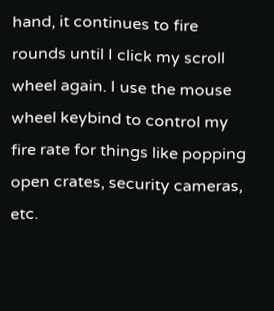hand, it continues to fire rounds until I click my scroll wheel again. I use the mouse wheel keybind to control my fire rate for things like popping open crates, security cameras, etc.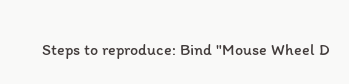Steps to reproduce: Bind "Mouse Wheel D